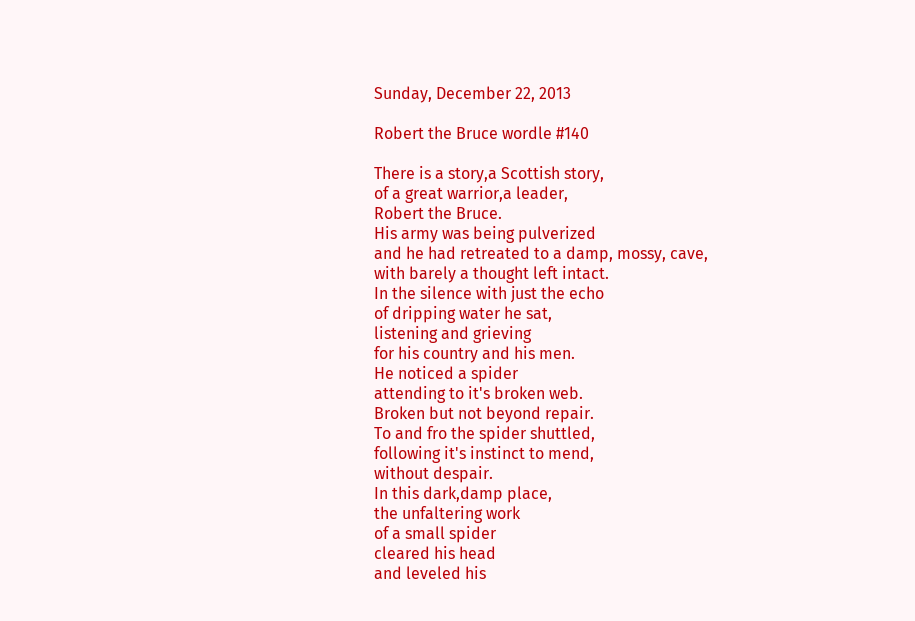Sunday, December 22, 2013

Robert the Bruce wordle #140

There is a story,a Scottish story,
of a great warrior,a leader,
Robert the Bruce.
His army was being pulverized
and he had retreated to a damp, mossy, cave,
with barely a thought left intact.
In the silence with just the echo
of dripping water he sat,
listening and grieving
for his country and his men.
He noticed a spider
attending to it's broken web.
Broken but not beyond repair.
To and fro the spider shuttled,
following it's instinct to mend,
without despair.
In this dark,damp place,
the unfaltering work
of a small spider
cleared his head
and leveled his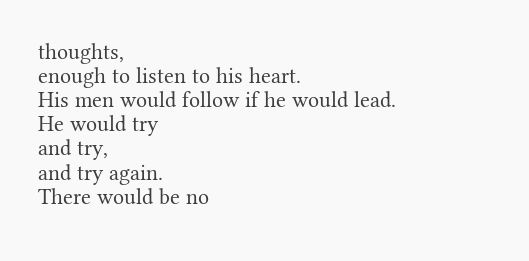thoughts,
enough to listen to his heart.
His men would follow if he would lead.
He would try
and try,
and try again.
There would be no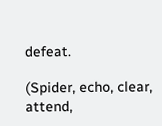defeat.

(Spider, echo, clear, attend,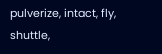pulverize, intact, fly, shuttle,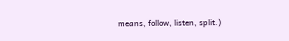means, follow, listen, split.)